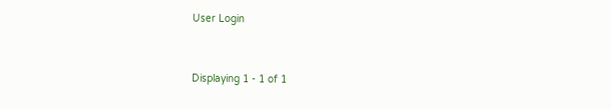User Login


Displaying 1 - 1 of 1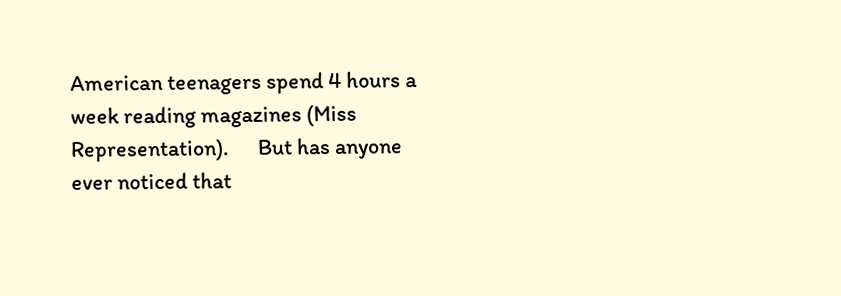American teenagers spend 4 hours a week reading magazines (Miss Representation).      But has anyone ever noticed that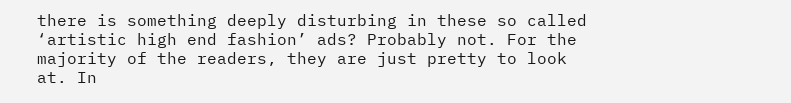there is something deeply disturbing in these so called ‘artistic high end fashion’ ads? Probably not. For the majority of the readers, they are just pretty to look at. In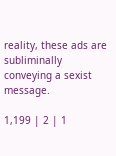reality, these ads are subliminally conveying a sexist message.

1,199 | 2 | 1